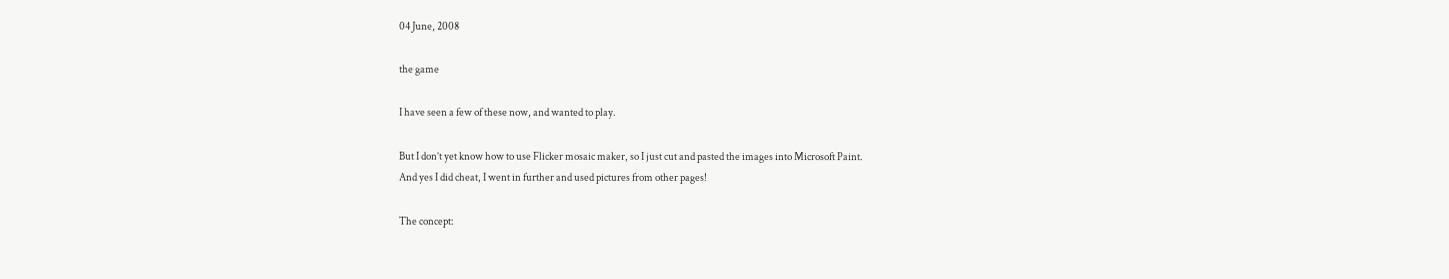04 June, 2008

the game

I have seen a few of these now, and wanted to play.

But I don’t yet know how to use Flicker mosaic maker, so I just cut and pasted the images into Microsoft Paint.
And yes I did cheat, I went in further and used pictures from other pages!

The concept: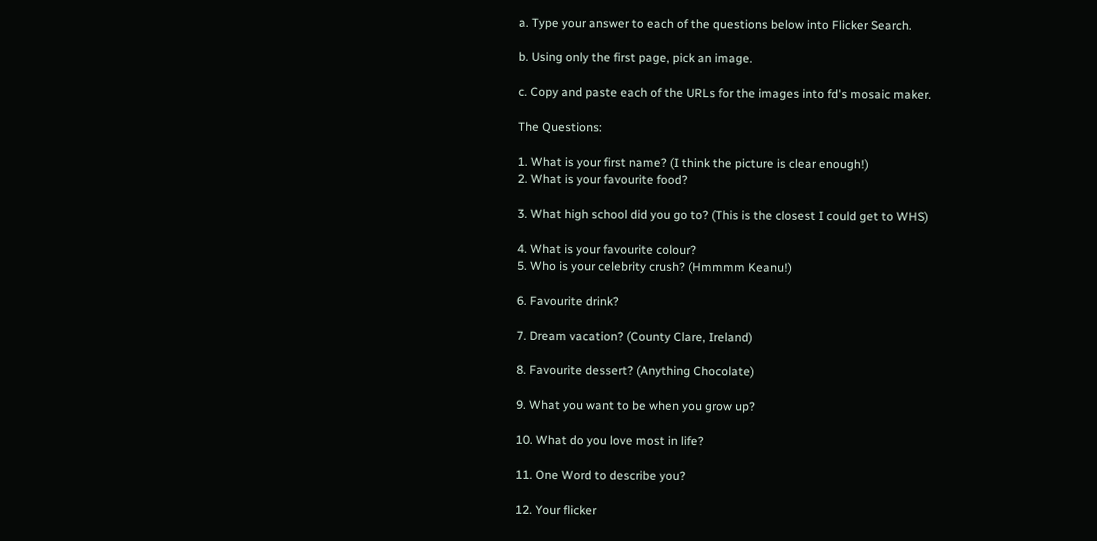a. Type your answer to each of the questions below into Flicker Search.

b. Using only the first page, pick an image.

c. Copy and paste each of the URLs for the images into fd's mosaic maker.

The Questions:

1. What is your first name? (I think the picture is clear enough!)
2. What is your favourite food?

3. What high school did you go to? (This is the closest I could get to WHS)

4. What is your favourite colour?
5. Who is your celebrity crush? (Hmmmm Keanu!)

6. Favourite drink?

7. Dream vacation? (County Clare, Ireland)

8. Favourite dessert? (Anything Chocolate)

9. What you want to be when you grow up?

10. What do you love most in life?

11. One Word to describe you?

12. Your flicker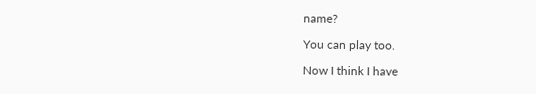name?

You can play too.

Now I think I have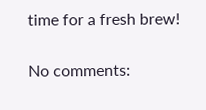time for a fresh brew!

No comments: